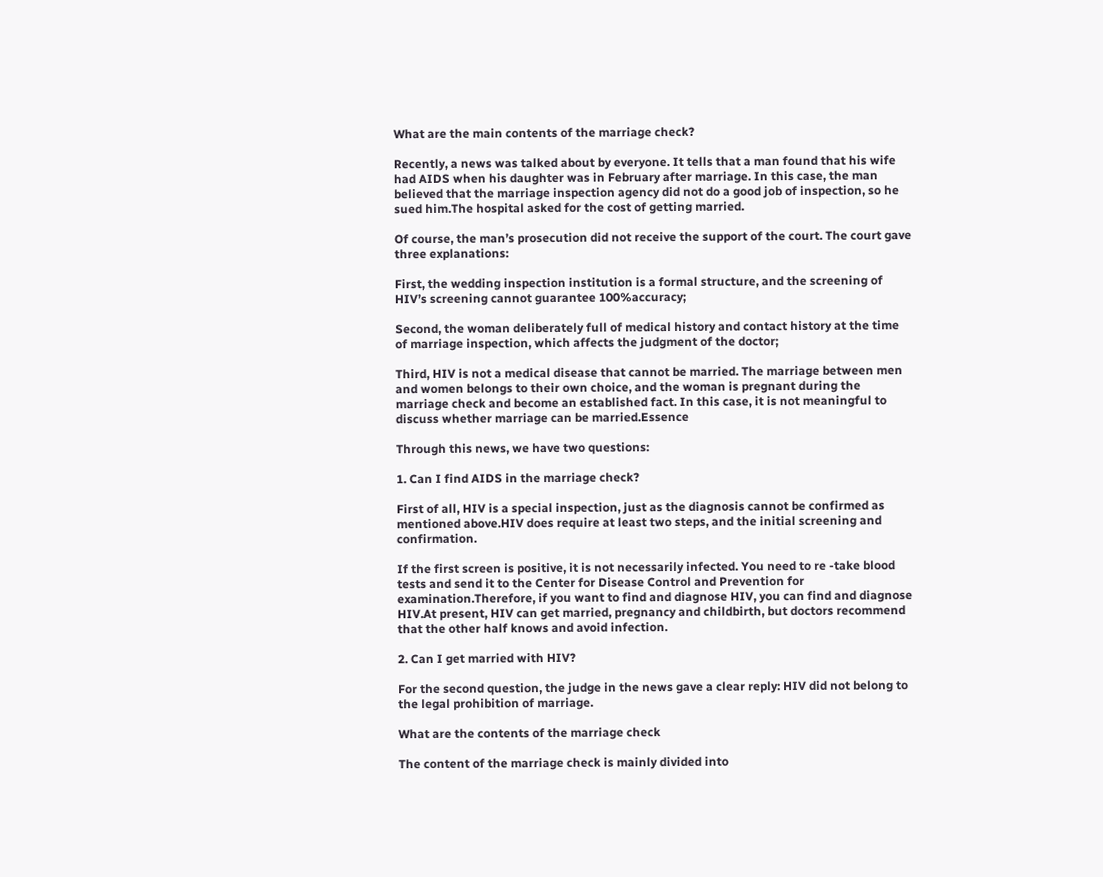What are the main contents of the marriage check?

Recently, a news was talked about by everyone. It tells that a man found that his wife had AIDS when his daughter was in February after marriage. In this case, the man believed that the marriage inspection agency did not do a good job of inspection, so he sued him.The hospital asked for the cost of getting married.

Of course, the man’s prosecution did not receive the support of the court. The court gave three explanations:

First, the wedding inspection institution is a formal structure, and the screening of HIV’s screening cannot guarantee 100%accuracy;

Second, the woman deliberately full of medical history and contact history at the time of marriage inspection, which affects the judgment of the doctor;

Third, HIV is not a medical disease that cannot be married. The marriage between men and women belongs to their own choice, and the woman is pregnant during the marriage check and become an established fact. In this case, it is not meaningful to discuss whether marriage can be married.Essence

Through this news, we have two questions:

1. Can I find AIDS in the marriage check?

First of all, HIV is a special inspection, just as the diagnosis cannot be confirmed as mentioned above.HIV does require at least two steps, and the initial screening and confirmation.

If the first screen is positive, it is not necessarily infected. You need to re -take blood tests and send it to the Center for Disease Control and Prevention for examination.Therefore, if you want to find and diagnose HIV, you can find and diagnose HIV.At present, HIV can get married, pregnancy and childbirth, but doctors recommend that the other half knows and avoid infection.

2. Can I get married with HIV?

For the second question, the judge in the news gave a clear reply: HIV did not belong to the legal prohibition of marriage.

What are the contents of the marriage check

The content of the marriage check is mainly divided into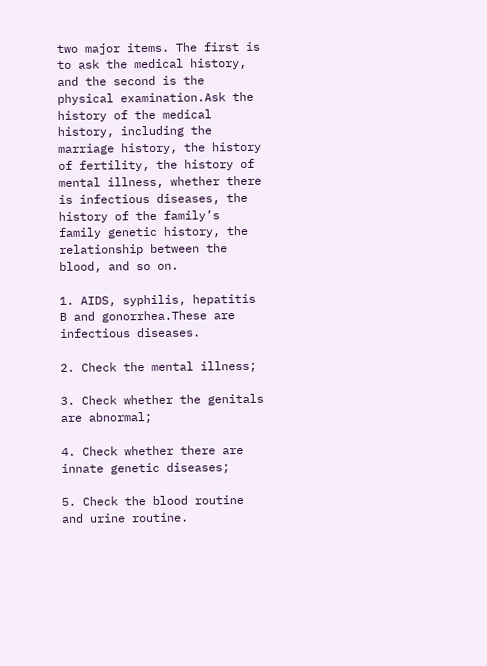two major items. The first is to ask the medical history, and the second is the physical examination.Ask the history of the medical history, including the marriage history, the history of fertility, the history of mental illness, whether there is infectious diseases, the history of the family’s family genetic history, the relationship between the blood, and so on.

1. AIDS, syphilis, hepatitis B and gonorrhea.These are infectious diseases.

2. Check the mental illness;

3. Check whether the genitals are abnormal;

4. Check whether there are innate genetic diseases;

5. Check the blood routine and urine routine.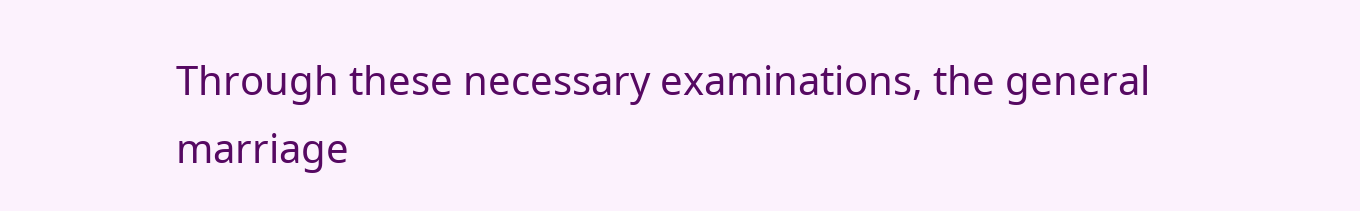Through these necessary examinations, the general marriage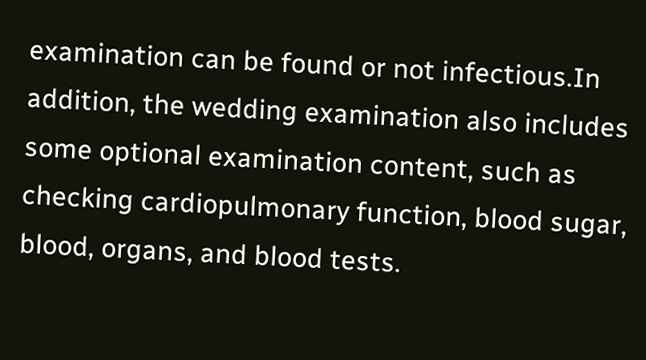examination can be found or not infectious.In addition, the wedding examination also includes some optional examination content, such as checking cardiopulmonary function, blood sugar, blood, organs, and blood tests.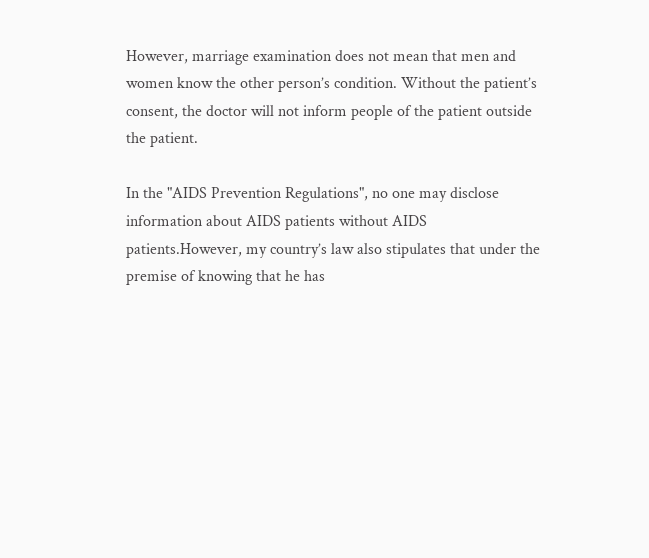However, marriage examination does not mean that men and women know the other person’s condition. Without the patient’s consent, the doctor will not inform people of the patient outside the patient.

In the "AIDS Prevention Regulations", no one may disclose information about AIDS patients without AIDS patients.However, my country’s law also stipulates that under the premise of knowing that he has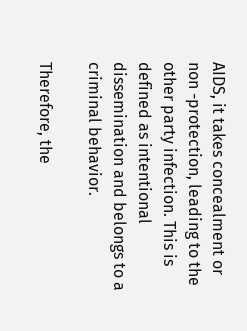AIDS, it takes concealment or non -protection, leading to the other party infection. This is defined as intentional dissemination and belongs to a criminal behavior.

Therefore, the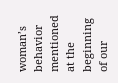woman’s behavior mentioned at the beginning of our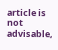article is not advisable,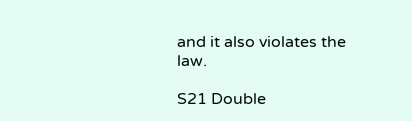and it also violates the law.

S21 Double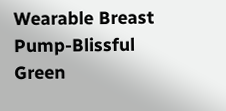Wearable Breast Pump-Blissful Green